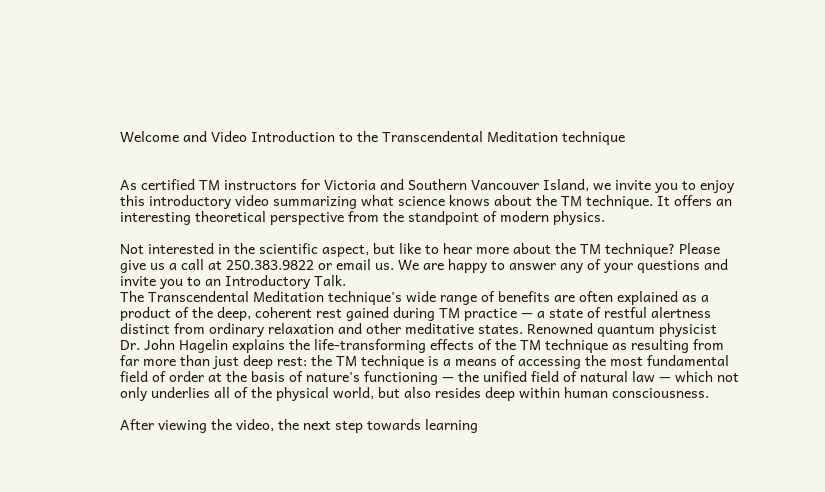Welcome and Video Introduction to the Transcendental Meditation technique


As certified TM instructors for Victoria and Southern Vancouver Island, we invite you to enjoy this introductory video summarizing what science knows about the TM technique. It offers an interesting theoretical perspective from the standpoint of modern physics.

Not interested in the scientific aspect, but like to hear more about the TM technique? Please give us a call at 250.383.9822 or email us. We are happy to answer any of your questions and invite you to an Introductory Talk.
The Transcendental Meditation technique's wide range of benefits are often explained as a product of the deep, coherent rest gained during TM practice — a state of restful alertness distinct from ordinary relaxation and other meditative states. Renowned quantum physicist Dr. John Hagelin explains the life-transforming effects of the TM technique as resulting from far more than just deep rest: the TM technique is a means of accessing the most fundamental field of order at the basis of nature's functioning — the unified field of natural law — which not only underlies all of the physical world, but also resides deep within human consciousness.

After viewing the video, the next step towards learning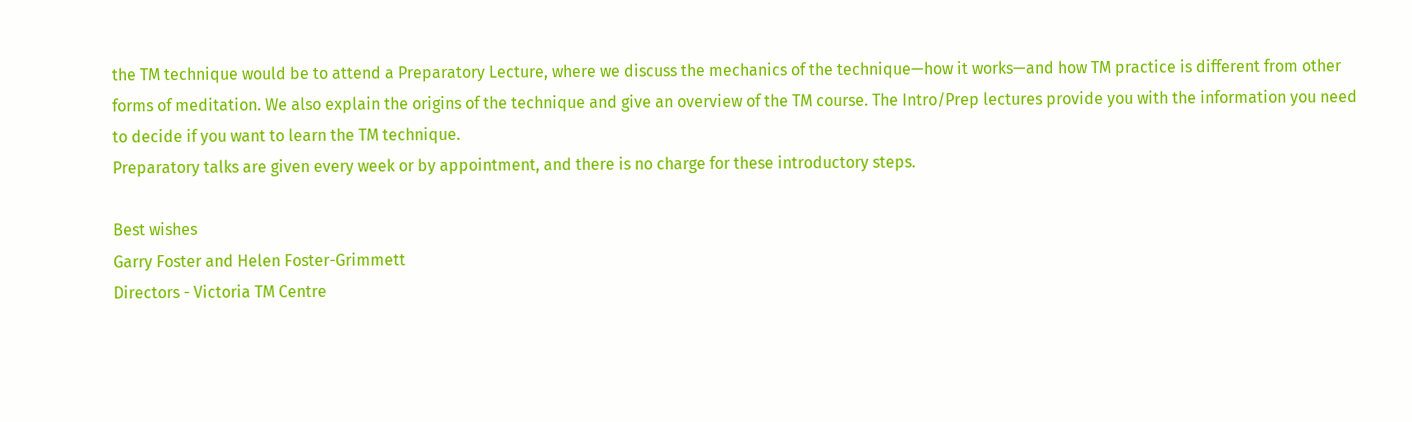the TM technique would be to attend a Preparatory Lecture, where we discuss the mechanics of the technique—how it works—and how TM practice is different from other forms of meditation. We also explain the origins of the technique and give an overview of the TM course. The Intro/Prep lectures provide you with the information you need to decide if you want to learn the TM technique.
Preparatory talks are given every week or by appointment, and there is no charge for these introductory steps.

Best wishes
Garry Foster and Helen Foster-Grimmett
Directors - Victoria TM Centre